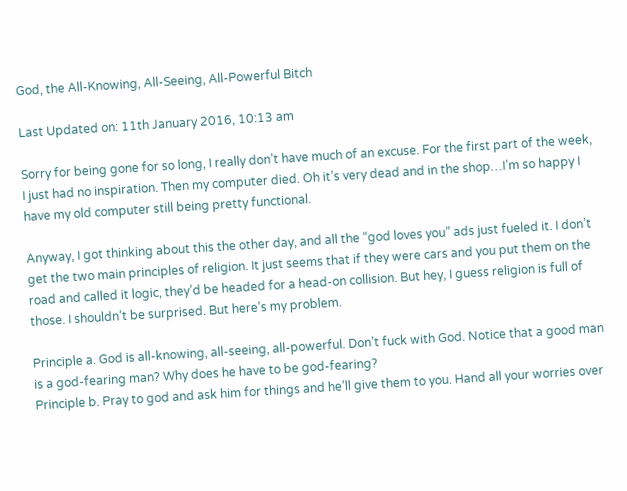God, the All-Knowing, All-Seeing, All-Powerful Bitch

Last Updated on: 11th January 2016, 10:13 am

Sorry for being gone for so long, I really don’t have much of an excuse. For the first part of the week, I just had no inspiration. Then my computer died. Oh it’s very dead and in the shop…I’m so happy I have my old computer still being pretty functional.

Anyway, I got thinking about this the other day, and all the “god loves you” ads just fueled it. I don’t get the two main principles of religion. It just seems that if they were cars and you put them on the road and called it logic, they’d be headed for a head-on collision. But hey, I guess religion is full of those. I shouldn’t be surprised. But here’s my problem.

Principle a. God is all-knowing, all-seeing, all-powerful. Don’t fuck with God. Notice that a good man is a god-fearing man? Why does he have to be god-fearing?
Principle b. Pray to god and ask him for things and he’ll give them to you. Hand all your worries over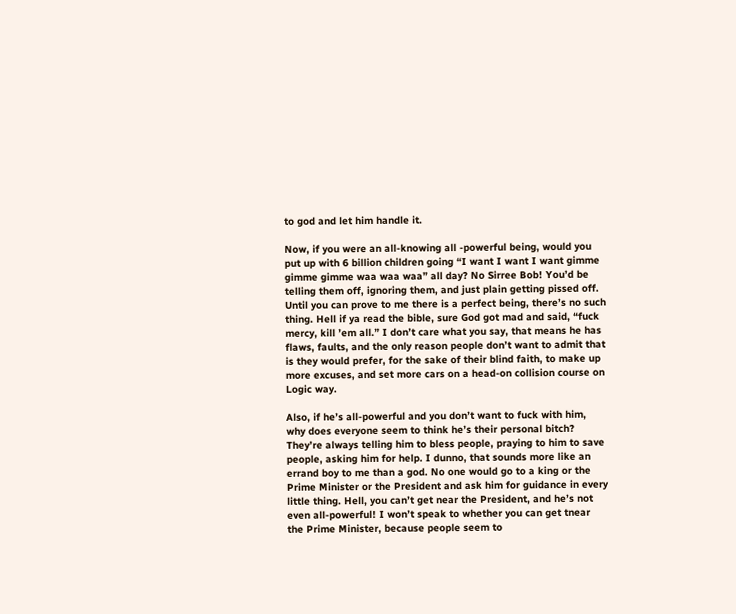to god and let him handle it.

Now, if you were an all-knowing all -powerful being, would you put up with 6 billion children going “I want I want I want gimme gimme gimme waa waa waa” all day? No Sirree Bob! You’d be telling them off, ignoring them, and just plain getting pissed off. Until you can prove to me there is a perfect being, there’s no such thing. Hell if ya read the bible, sure God got mad and said, “fuck mercy, kill ’em all.” I don’t care what you say, that means he has flaws, faults, and the only reason people don’t want to admit that is they would prefer, for the sake of their blind faith, to make up more excuses, and set more cars on a head-on collision course on Logic way.

Also, if he’s all-powerful and you don’t want to fuck with him, why does everyone seem to think he’s their personal bitch? They’re always telling him to bless people, praying to him to save people, asking him for help. I dunno, that sounds more like an errand boy to me than a god. No one would go to a king or the Prime Minister or the President and ask him for guidance in every little thing. Hell, you can’t get near the President, and he’s not even all-powerful! I won’t speak to whether you can get tnear the Prime Minister, because people seem to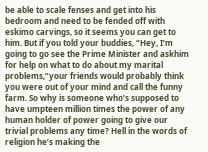be able to scale fenses and get into his bedroom and need to be fended off with eskimo carvings, so it seems you can get to him. But if you told your buddies, “Hey, I’m going to go see the Prime Minister and askhim for help on what to do about my marital problems,”your friends would probably think you were out of your mind and call the funny farm. So why is someone who’s supposed to have umpteen million times the power of any human holder of power going to give our trivial problems any time? Hell in the words of religion he’s making the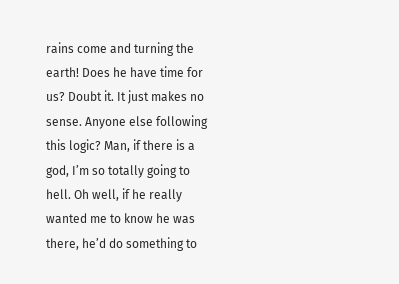rains come and turning the earth! Does he have time for us? Doubt it. It just makes no sense. Anyone else following this logic? Man, if there is a god, I’m so totally going to hell. Oh well, if he really wanted me to know he was there, he’d do something to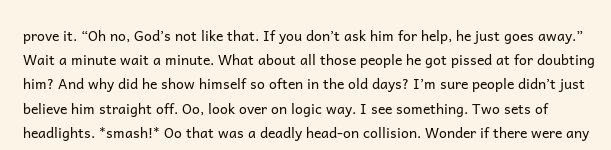prove it. “Oh no, God’s not like that. If you don’t ask him for help, he just goes away.” Wait a minute wait a minute. What about all those people he got pissed at for doubting him? And why did he show himself so often in the old days? I’m sure people didn’t just believe him straight off. Oo, look over on logic way. I see something. Two sets of headlights. *smash!* Oo that was a deadly head-on collision. Wonder if there were any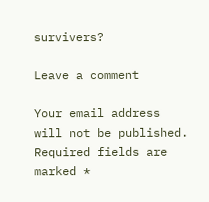survivers?

Leave a comment

Your email address will not be published. Required fields are marked *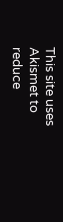This site uses Akismet to reduce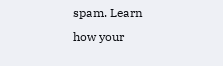spam. Learn how your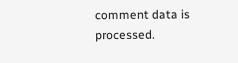comment data is processed.